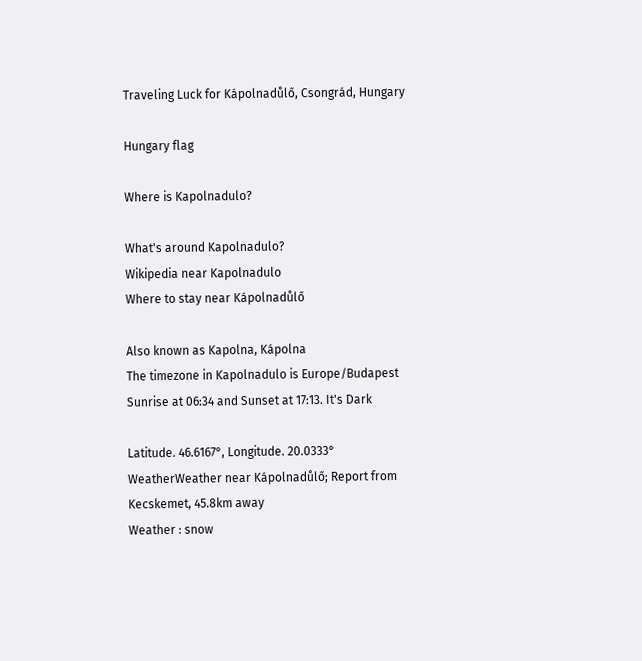Traveling Luck for Kápolnadůlő, Csongrád, Hungary

Hungary flag

Where is Kapolnadulo?

What's around Kapolnadulo?
Wikipedia near Kapolnadulo
Where to stay near Kápolnadůlő

Also known as Kapolna, Kápolna
The timezone in Kapolnadulo is Europe/Budapest
Sunrise at 06:34 and Sunset at 17:13. It's Dark

Latitude. 46.6167°, Longitude. 20.0333°
WeatherWeather near Kápolnadůlő; Report from Kecskemet, 45.8km away
Weather : snow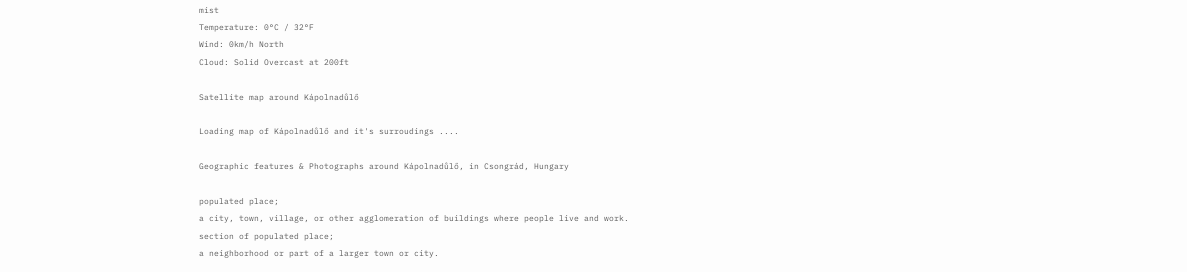mist
Temperature: 0°C / 32°F
Wind: 0km/h North
Cloud: Solid Overcast at 200ft

Satellite map around Kápolnadůlő

Loading map of Kápolnadůlő and it's surroudings ....

Geographic features & Photographs around Kápolnadůlő, in Csongrád, Hungary

populated place;
a city, town, village, or other agglomeration of buildings where people live and work.
section of populated place;
a neighborhood or part of a larger town or city.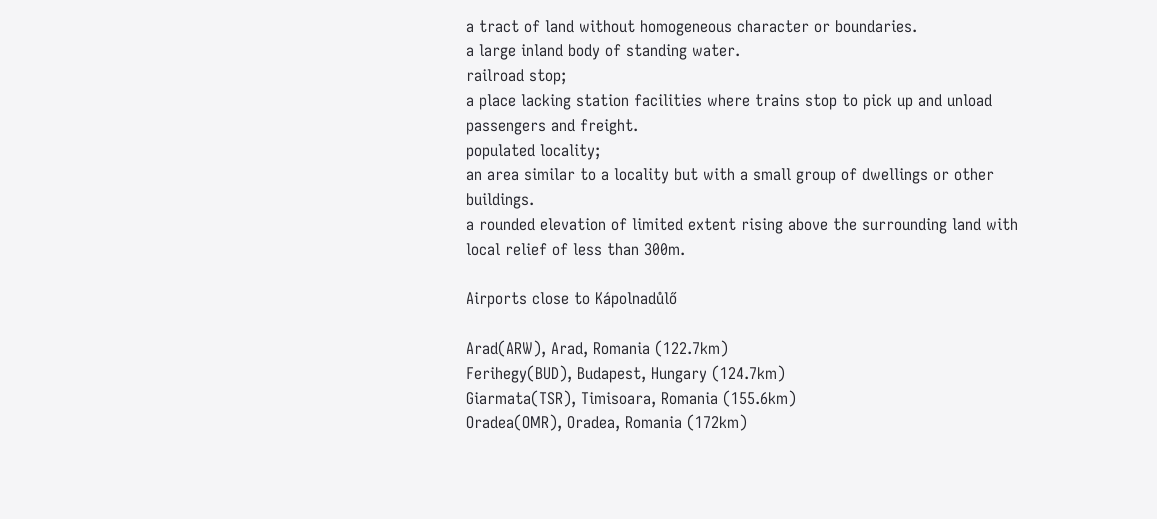a tract of land without homogeneous character or boundaries.
a large inland body of standing water.
railroad stop;
a place lacking station facilities where trains stop to pick up and unload passengers and freight.
populated locality;
an area similar to a locality but with a small group of dwellings or other buildings.
a rounded elevation of limited extent rising above the surrounding land with local relief of less than 300m.

Airports close to Kápolnadůlő

Arad(ARW), Arad, Romania (122.7km)
Ferihegy(BUD), Budapest, Hungary (124.7km)
Giarmata(TSR), Timisoara, Romania (155.6km)
Oradea(OMR), Oradea, Romania (172km)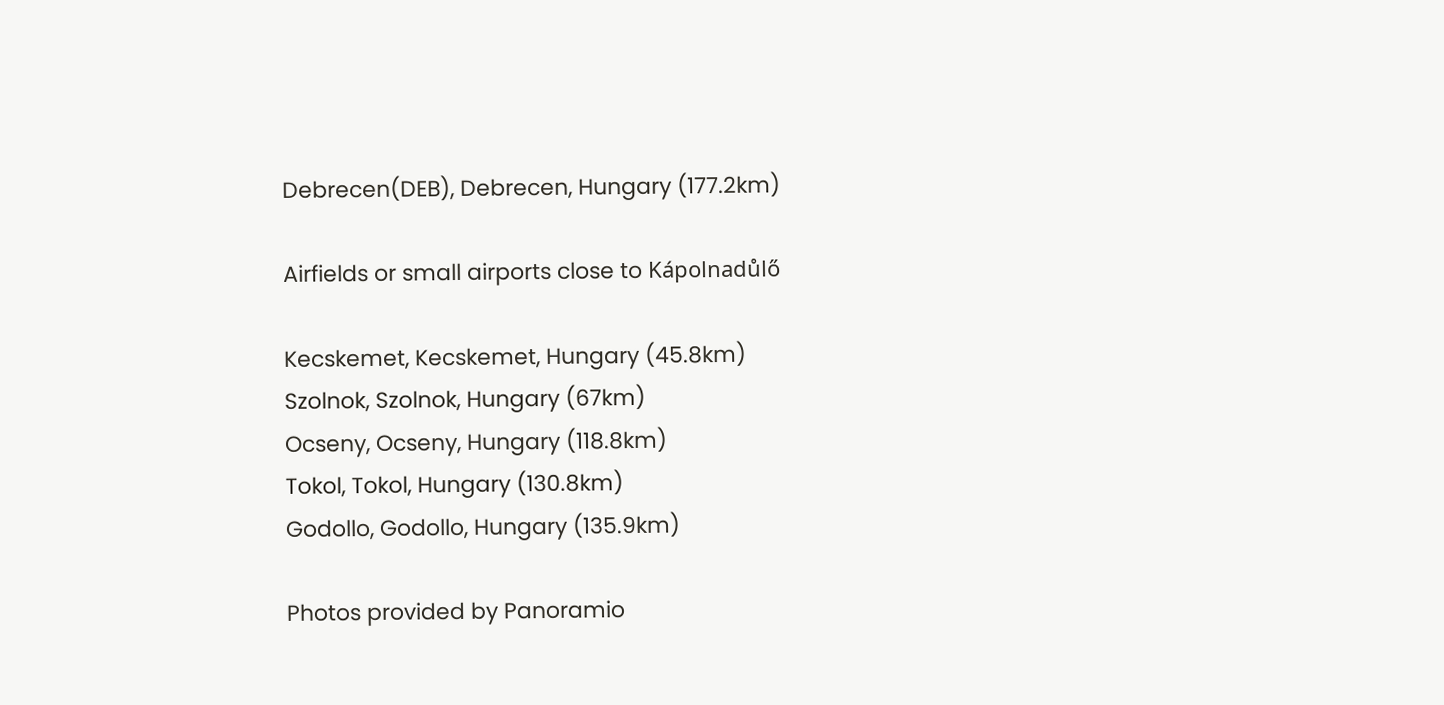Debrecen(DEB), Debrecen, Hungary (177.2km)

Airfields or small airports close to Kápolnadůlő

Kecskemet, Kecskemet, Hungary (45.8km)
Szolnok, Szolnok, Hungary (67km)
Ocseny, Ocseny, Hungary (118.8km)
Tokol, Tokol, Hungary (130.8km)
Godollo, Godollo, Hungary (135.9km)

Photos provided by Panoramio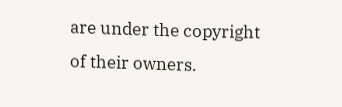are under the copyright of their owners.